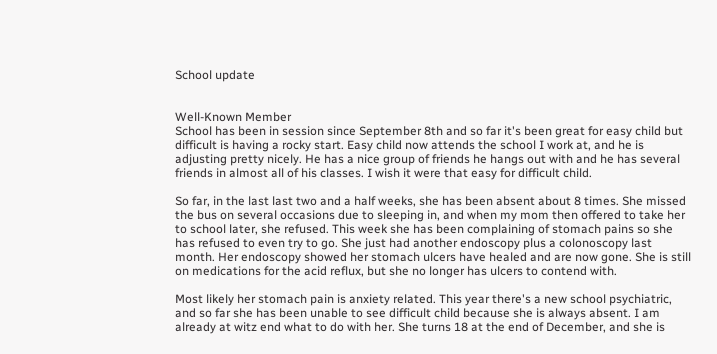School update


Well-Known Member
School has been in session since September 8th and so far it's been great for easy child but difficult is having a rocky start. Easy child now attends the school I work at, and he is adjusting pretty nicely. He has a nice group of friends he hangs out with and he has several friends in almost all of his classes. I wish it were that easy for difficult child.

So far, in the last last two and a half weeks, she has been absent about 8 times. She missed the bus on several occasions due to sleeping in, and when my mom then offered to take her to school later, she refused. This week she has been complaining of stomach pains so she has refused to even try to go. She just had another endoscopy plus a colonoscopy last month. Her endoscopy showed her stomach ulcers have healed and are now gone. She is still on medications for the acid reflux, but she no longer has ulcers to contend with.

Most likely her stomach pain is anxiety related. This year there's a new school psychiatric, and so far she has been unable to see difficult child because she is always absent. I am already at witz end what to do with her. She turns 18 at the end of December, and she is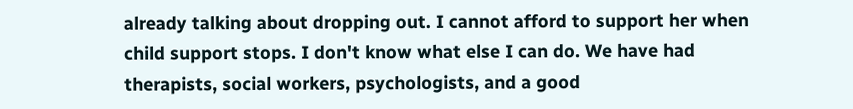already talking about dropping out. I cannot afford to support her when child support stops. I don't know what else I can do. We have had therapists, social workers, psychologists, and a good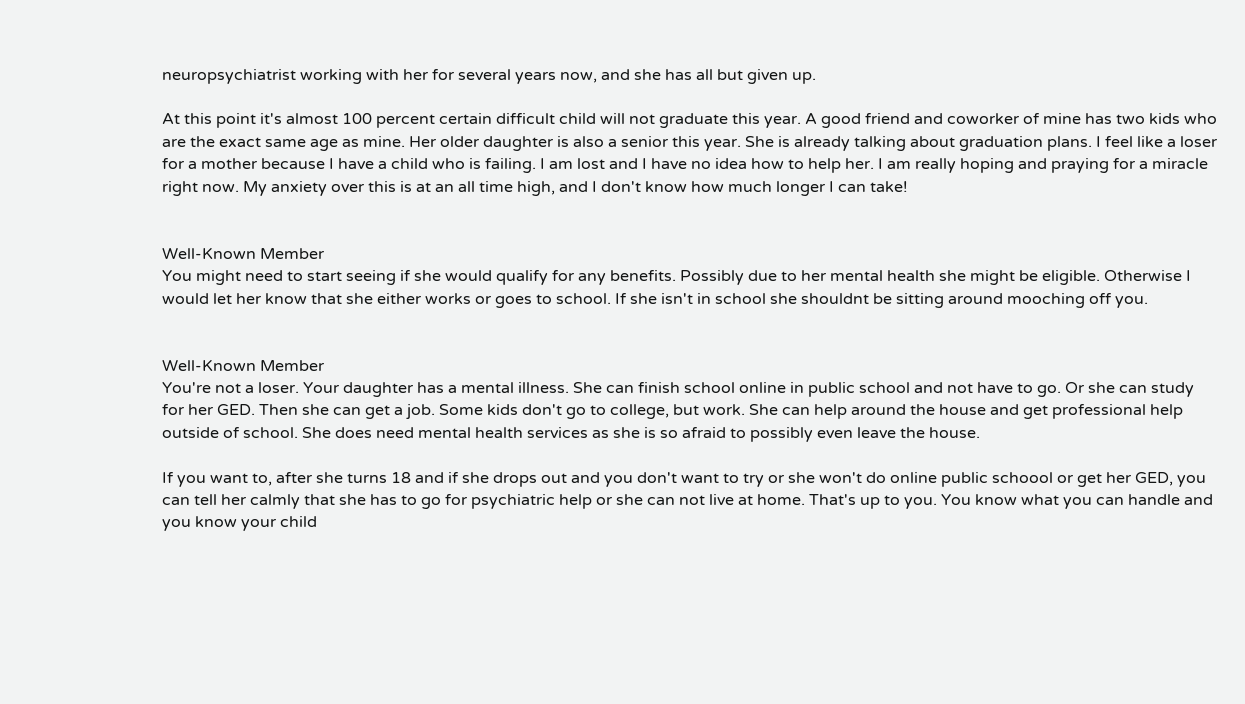neuropsychiatrist working with her for several years now, and she has all but given up.

At this point it's almost 100 percent certain difficult child will not graduate this year. A good friend and coworker of mine has two kids who are the exact same age as mine. Her older daughter is also a senior this year. She is already talking about graduation plans. I feel like a loser for a mother because I have a child who is failing. I am lost and I have no idea how to help her. I am really hoping and praying for a miracle right now. My anxiety over this is at an all time high, and I don't know how much longer I can take!


Well-Known Member
You might need to start seeing if she would qualify for any benefits. Possibly due to her mental health she might be eligible. Otherwise I would let her know that she either works or goes to school. If she isn't in school she shouldnt be sitting around mooching off you.


Well-Known Member
You're not a loser. Your daughter has a mental illness. She can finish school online in public school and not have to go. Or she can study for her GED. Then she can get a job. Some kids don't go to college, but work. She can help around the house and get professional help outside of school. She does need mental health services as she is so afraid to possibly even leave the house.

If you want to, after she turns 18 and if she drops out and you don't want to try or she won't do online public schoool or get her GED, you can tell her calmly that she has to go for psychiatric help or she can not live at home. That's up to you. You know what you can handle and you know your child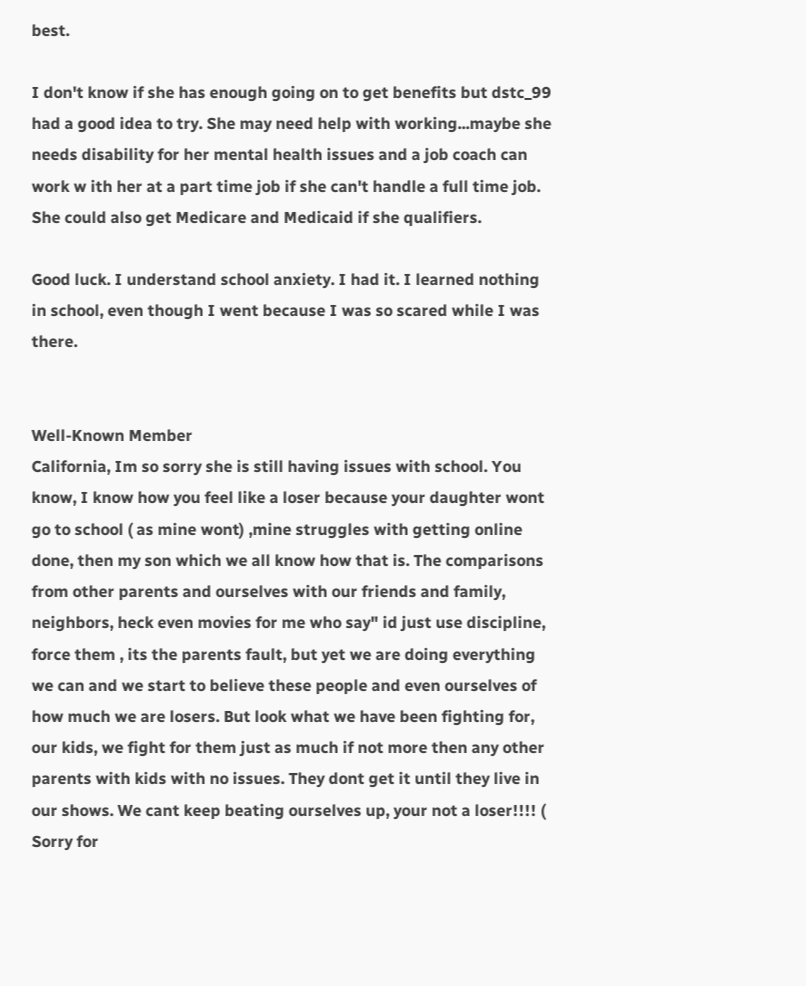best.

I don't know if she has enough going on to get benefits but dstc_99 had a good idea to try. She may need help with working...maybe she needs disability for her mental health issues and a job coach can work w ith her at a part time job if she can't handle a full time job. She could also get Medicare and Medicaid if she qualifiers.

Good luck. I understand school anxiety. I had it. I learned nothing in school, even though I went because I was so scared while I was there.


Well-Known Member
California, Im so sorry she is still having issues with school. You know, I know how you feel like a loser because your daughter wont go to school ( as mine wont) ,mine struggles with getting online done, then my son which we all know how that is. The comparisons from other parents and ourselves with our friends and family, neighbors, heck even movies for me who say" id just use discipline, force them , its the parents fault, but yet we are doing everything we can and we start to believe these people and even ourselves of how much we are losers. But look what we have been fighting for, our kids, we fight for them just as much if not more then any other parents with kids with no issues. They dont get it until they live in our shows. We cant keep beating ourselves up, your not a loser!!!! ( Sorry for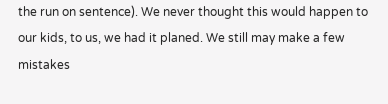the run on sentence). We never thought this would happen to our kids, to us, we had it planed. We still may make a few mistakes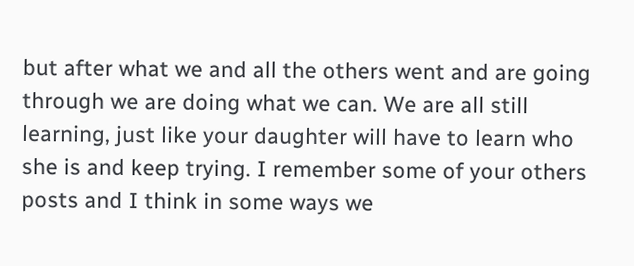but after what we and all the others went and are going through we are doing what we can. We are all still learning, just like your daughter will have to learn who she is and keep trying. I remember some of your others posts and I think in some ways we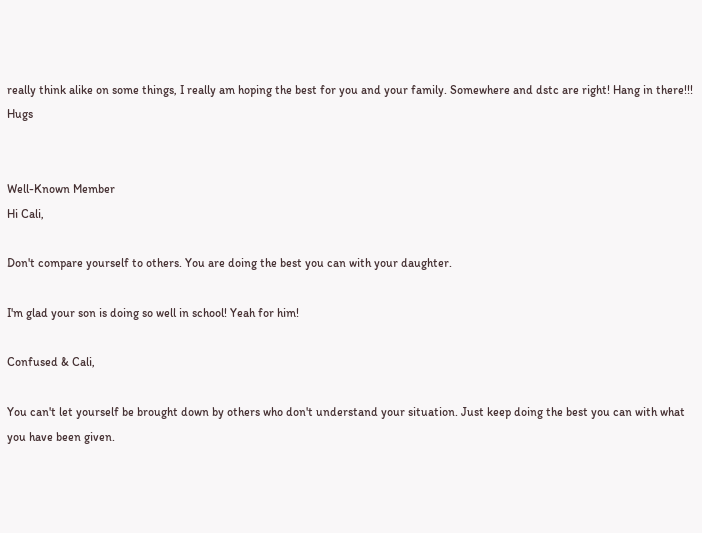really think alike on some things, I really am hoping the best for you and your family. Somewhere and dstc are right! Hang in there!!! Hugs


Well-Known Member
Hi Cali,

Don't compare yourself to others. You are doing the best you can with your daughter.

I'm glad your son is doing so well in school! Yeah for him!

Confused & Cali,

You can't let yourself be brought down by others who don't understand your situation. Just keep doing the best you can with what you have been given.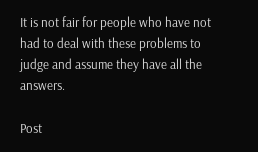It is not fair for people who have not had to deal with these problems to judge and assume they have all the answers.

Post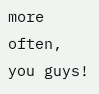more often, you guys!